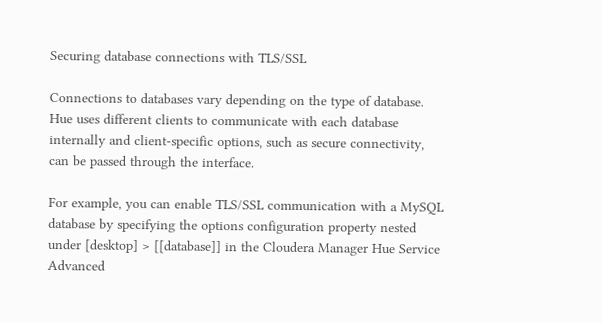Securing database connections with TLS/SSL

Connections to databases vary depending on the type of database. Hue uses different clients to communicate with each database internally and client-specific options, such as secure connectivity, can be passed through the interface.

For example, you can enable TLS/SSL communication with a MySQL database by specifying the options configuration property nested under [desktop] > [[database]] in the Cloudera Manager Hue Service Advanced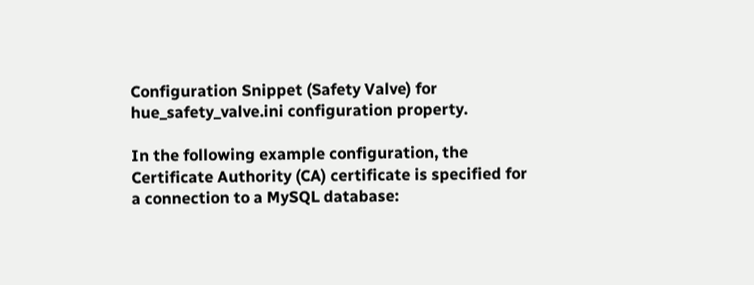Configuration Snippet (Safety Valve) for hue_safety_valve.ini configuration property.

In the following example configuration, the Certificate Authority (CA) certificate is specified for a connection to a MySQL database: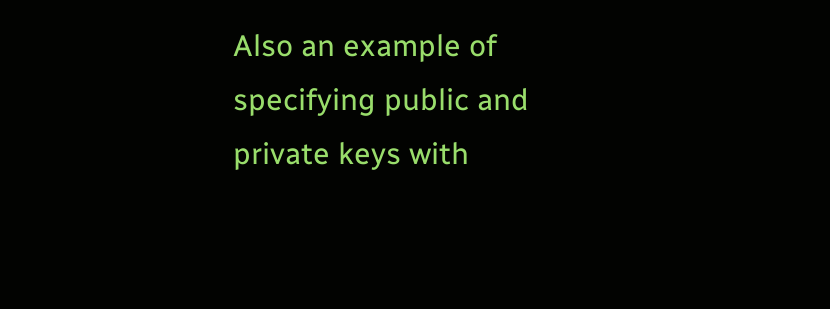Also an example of specifying public and private keys with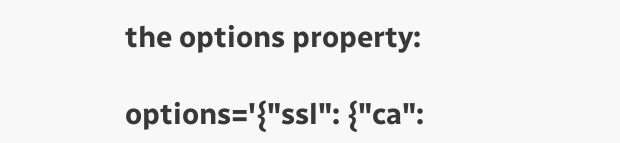the options property:

options='{"ssl": {"ca":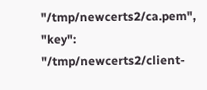"/tmp/newcerts2/ca.pem", "key": "/tmp/newcerts2/client-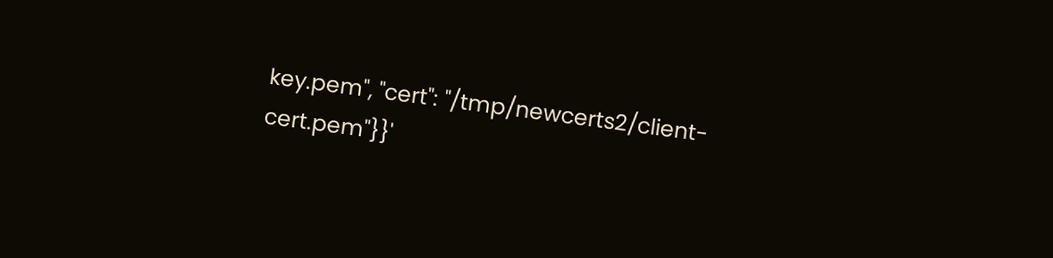key.pem", "cert": "/tmp/newcerts2/client-cert.pem"}}'